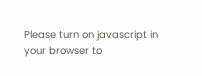Please turn on javascript in your browser to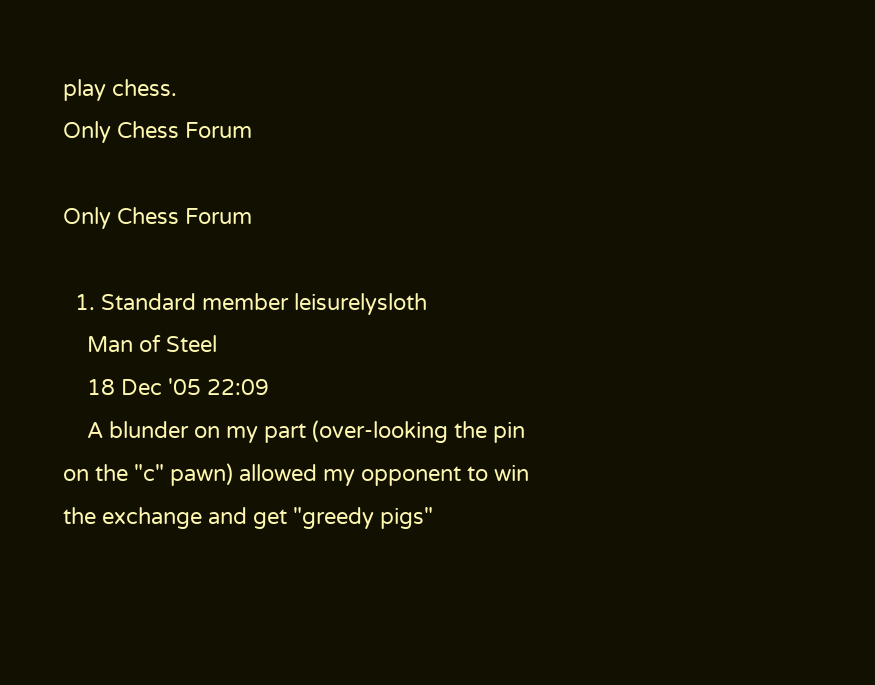play chess.
Only Chess Forum

Only Chess Forum

  1. Standard member leisurelysloth
    Man of Steel
    18 Dec '05 22:09
    A blunder on my part (over-looking the pin on the "c" pawn) allowed my opponent to win the exchange and get "greedy pigs"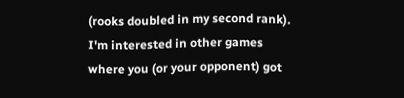(rooks doubled in my second rank). I'm interested in other games where you (or your opponent) got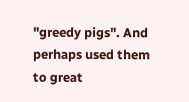"greedy pigs". And perhaps used them to great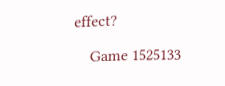effect?

    Game 1525133